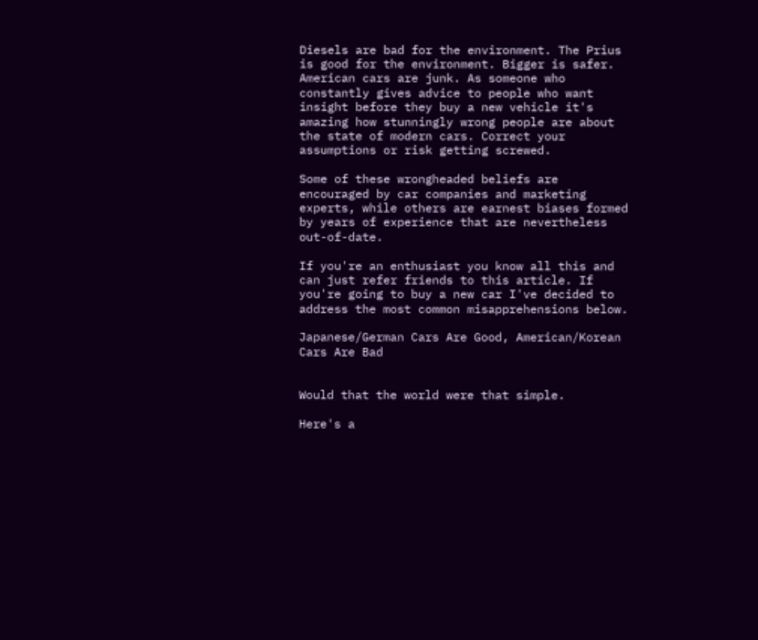Diesels are bad for the environment. The Prius is good for the environment. Bigger is safer. American cars are junk. As someone who constantly gives advice to people who want insight before they buy a new vehicle it's amazing how stunningly wrong people are about the state of modern cars. Correct your assumptions or risk getting screwed.

Some of these wrongheaded beliefs are encouraged by car companies and marketing experts, while others are earnest biases formed by years of experience that are nevertheless out-of-date.

If you're an enthusiast you know all this and can just refer friends to this article. If you're going to buy a new car I've decided to address the most common misapprehensions below.

Japanese/German Cars Are Good, American/Korean Cars Are Bad


Would that the world were that simple.

Here's a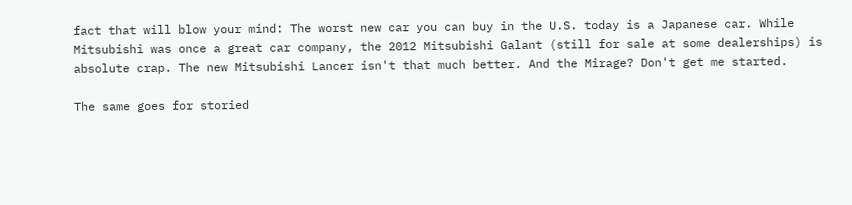fact that will blow your mind: The worst new car you can buy in the U.S. today is a Japanese car. While Mitsubishi was once a great car company, the 2012 Mitsubishi Galant (still for sale at some dealerships) is absolute crap. The new Mitsubishi Lancer isn't that much better. And the Mirage? Don't get me started.

The same goes for storied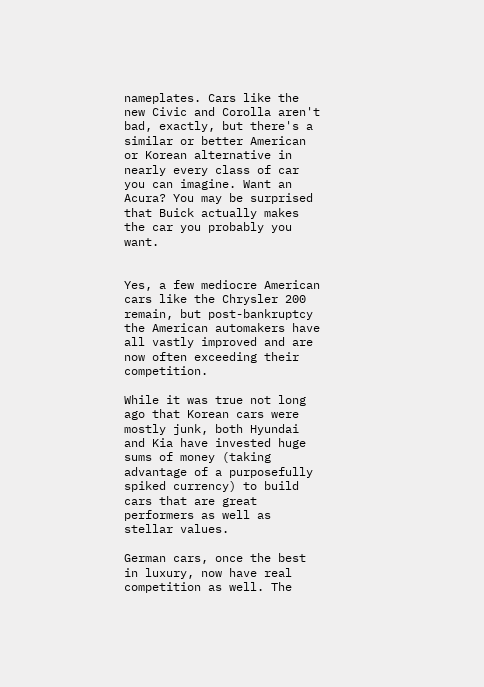nameplates. Cars like the new Civic and Corolla aren't bad, exactly, but there's a similar or better American or Korean alternative in nearly every class of car you can imagine. Want an Acura? You may be surprised that Buick actually makes the car you probably you want.


Yes, a few mediocre American cars like the Chrysler 200 remain, but post-bankruptcy the American automakers have all vastly improved and are now often exceeding their competition.

While it was true not long ago that Korean cars were mostly junk, both Hyundai and Kia have invested huge sums of money (taking advantage of a purposefully spiked currency) to build cars that are great performers as well as stellar values.

German cars, once the best in luxury, now have real competition as well. The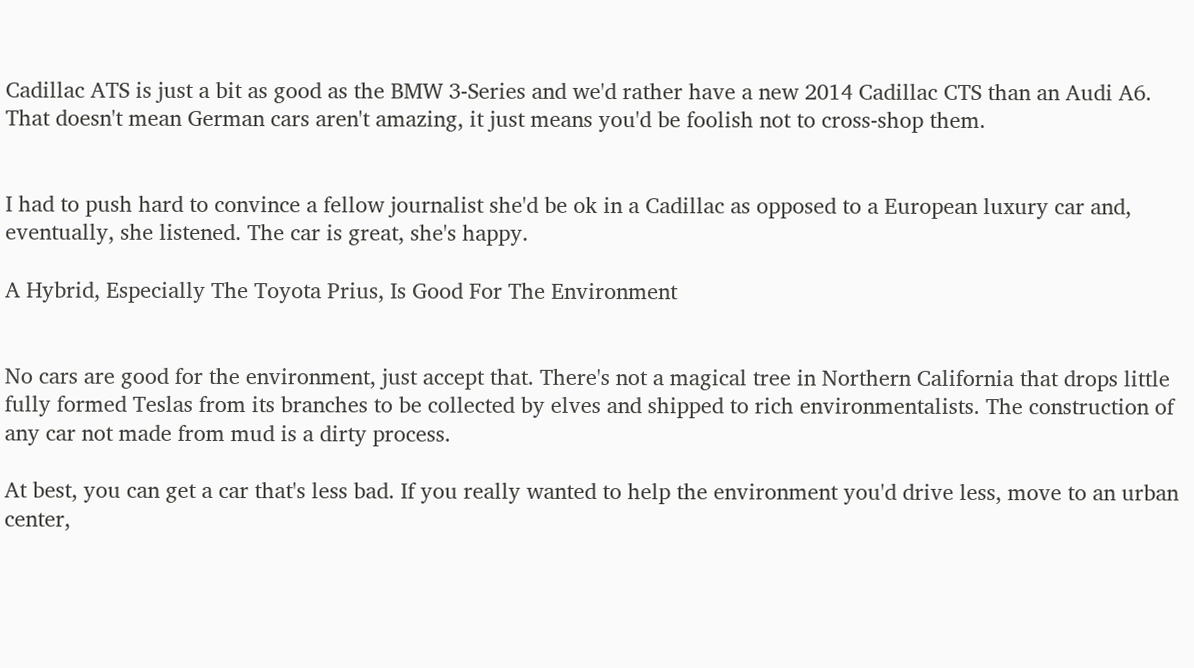Cadillac ATS is just a bit as good as the BMW 3-Series and we'd rather have a new 2014 Cadillac CTS than an Audi A6. That doesn't mean German cars aren't amazing, it just means you'd be foolish not to cross-shop them.


I had to push hard to convince a fellow journalist she'd be ok in a Cadillac as opposed to a European luxury car and, eventually, she listened. The car is great, she's happy.

A Hybrid, Especially The Toyota Prius, Is Good For The Environment


No cars are good for the environment, just accept that. There's not a magical tree in Northern California that drops little fully formed Teslas from its branches to be collected by elves and shipped to rich environmentalists. The construction of any car not made from mud is a dirty process.

At best, you can get a car that's less bad. If you really wanted to help the environment you'd drive less, move to an urban center,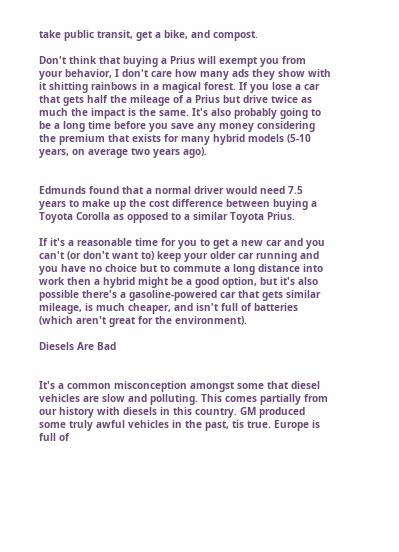take public transit, get a bike, and compost.

Don't think that buying a Prius will exempt you from your behavior, I don't care how many ads they show with it shitting rainbows in a magical forest. If you lose a car that gets half the mileage of a Prius but drive twice as much the impact is the same. It's also probably going to be a long time before you save any money considering the premium that exists for many hybrid models (5-10 years, on average two years ago).


Edmunds found that a normal driver would need 7.5 years to make up the cost difference between buying a Toyota Corolla as opposed to a similar Toyota Prius.

If it's a reasonable time for you to get a new car and you can't (or don't want to) keep your older car running and you have no choice but to commute a long distance into work then a hybrid might be a good option, but it's also possible there's a gasoline-powered car that gets similar mileage, is much cheaper, and isn't full of batteries (which aren't great for the environment).

Diesels Are Bad


It's a common misconception amongst some that diesel vehicles are slow and polluting. This comes partially from our history with diesels in this country. GM produced some truly awful vehicles in the past, tis true. Europe is full of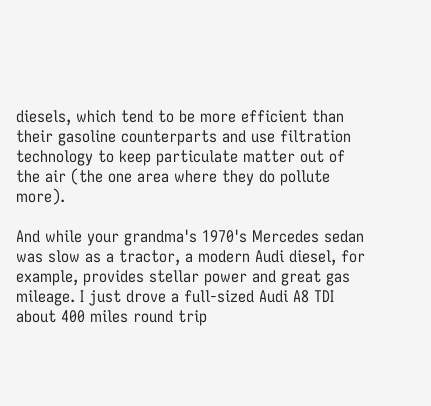diesels, which tend to be more efficient than their gasoline counterparts and use filtration technology to keep particulate matter out of the air (the one area where they do pollute more).

And while your grandma's 1970's Mercedes sedan was slow as a tractor, a modern Audi diesel, for example, provides stellar power and great gas mileage. I just drove a full-sized Audi A8 TDI about 400 miles round trip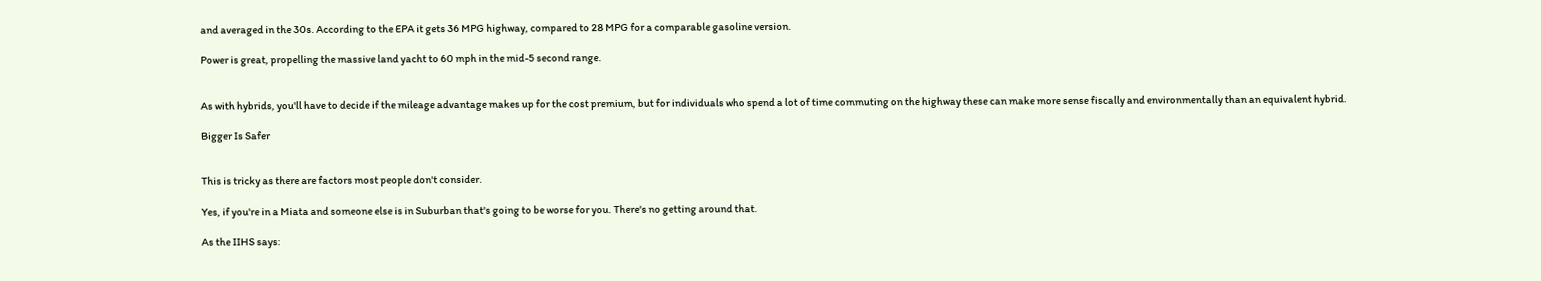and averaged in the 30s. According to the EPA it gets 36 MPG highway, compared to 28 MPG for a comparable gasoline version.

Power is great, propelling the massive land yacht to 60 mph in the mid-5 second range.


As with hybrids, you'll have to decide if the mileage advantage makes up for the cost premium, but for individuals who spend a lot of time commuting on the highway these can make more sense fiscally and environmentally than an equivalent hybrid.

Bigger Is Safer


This is tricky as there are factors most people don't consider.

Yes, if you're in a Miata and someone else is in Suburban that's going to be worse for you. There's no getting around that.

As the IIHS says: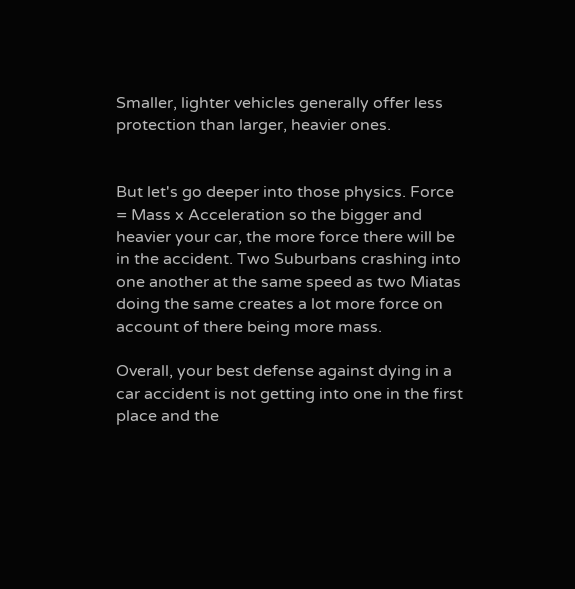Smaller, lighter vehicles generally offer less protection than larger, heavier ones.


But let's go deeper into those physics. Force = Mass x Acceleration so the bigger and heavier your car, the more force there will be in the accident. Two Suburbans crashing into one another at the same speed as two Miatas doing the same creates a lot more force on account of there being more mass.

Overall, your best defense against dying in a car accident is not getting into one in the first place and the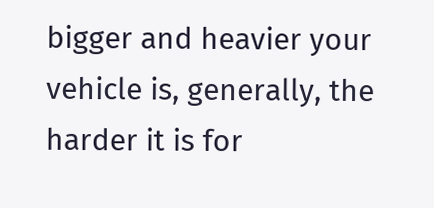bigger and heavier your vehicle is, generally, the harder it is for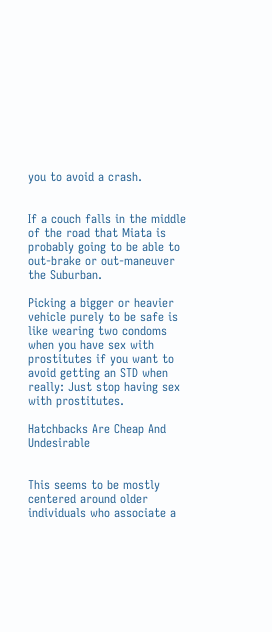you to avoid a crash.


If a couch falls in the middle of the road that Miata is probably going to be able to out-brake or out-maneuver the Suburban.

Picking a bigger or heavier vehicle purely to be safe is like wearing two condoms when you have sex with prostitutes if you want to avoid getting an STD when really: Just stop having sex with prostitutes.

Hatchbacks Are Cheap And Undesirable


This seems to be mostly centered around older individuals who associate a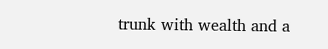trunk with wealth and a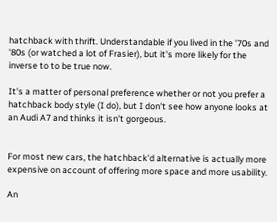hatchback with thrift. Understandable if you lived in the '70s and '80s (or watched a lot of Frasier), but it's more likely for the inverse to to be true now.

It's a matter of personal preference whether or not you prefer a hatchback body style (I do), but I don't see how anyone looks at an Audi A7 and thinks it isn't gorgeous.


For most new cars, the hatchback'd alternative is actually more expensive on account of offering more space and more usability.

An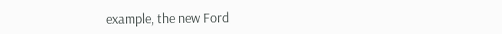example, the new Ford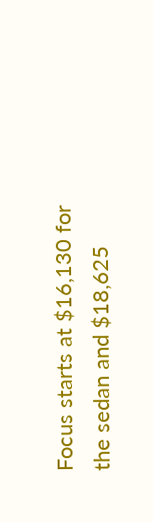Focus starts at $16,130 for the sedan and $18,625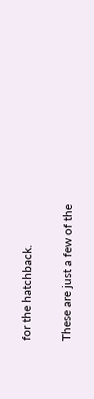for the hatchback.

These are just a few of the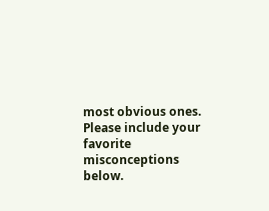most obvious ones. Please include your favorite misconceptions below.